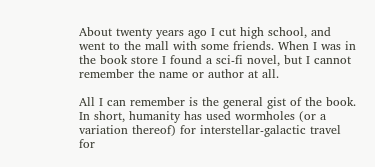About twenty years ago I cut high school, and went to the mall with some friends. When I was in the book store I found a sci-fi novel, but I cannot remember the name or author at all.

All I can remember is the general gist of the book. In short, humanity has used wormholes (or a variation thereof) for interstellar-galactic travel for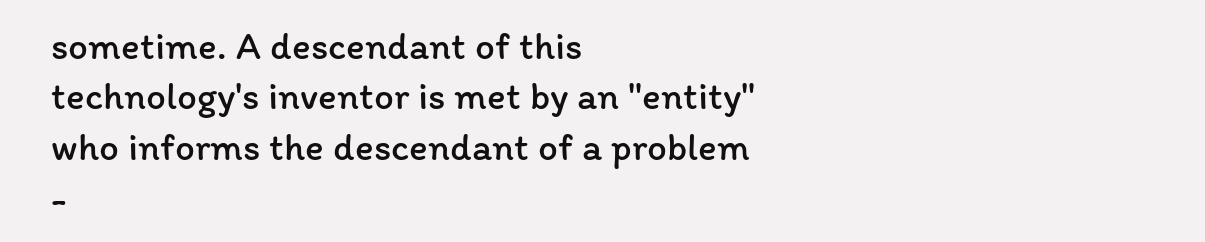sometime. A descendant of this technology's inventor is met by an "entity" who informs the descendant of a problem -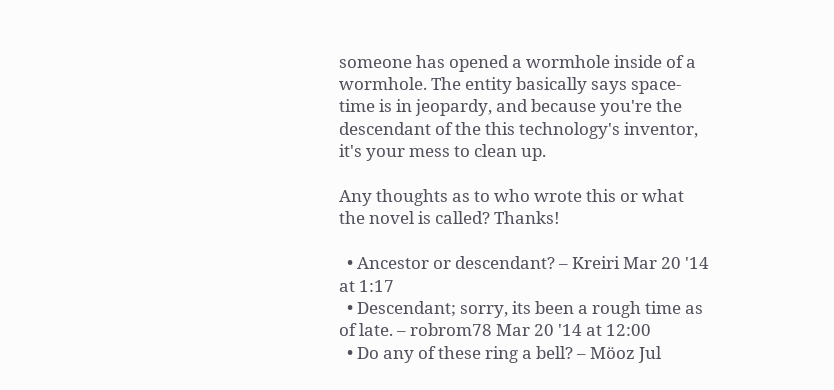someone has opened a wormhole inside of a wormhole. The entity basically says space-time is in jeopardy, and because you're the descendant of the this technology's inventor, it's your mess to clean up.

Any thoughts as to who wrote this or what the novel is called? Thanks!

  • Ancestor or descendant? – Kreiri Mar 20 '14 at 1:17
  • Descendant; sorry, its been a rough time as of late. – robrom78 Mar 20 '14 at 12:00
  • Do any of these ring a bell? – Möoz Jul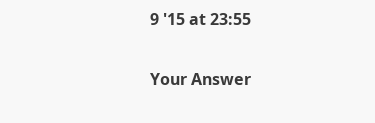9 '15 at 23:55

Your Answer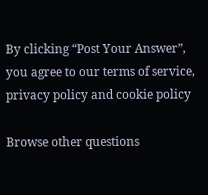By clicking “Post Your Answer”, you agree to our terms of service, privacy policy and cookie policy

Browse other questions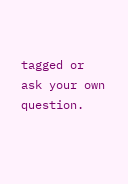tagged or ask your own question.